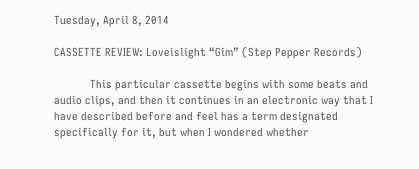Tuesday, April 8, 2014

CASSETTE REVIEW: Loveislight “Gim” (Step Pepper Records)

            This particular cassette begins with some beats and audio clips, and then it continues in an electronic way that I have described before and feel has a term designated specifically for it, but when I wondered whether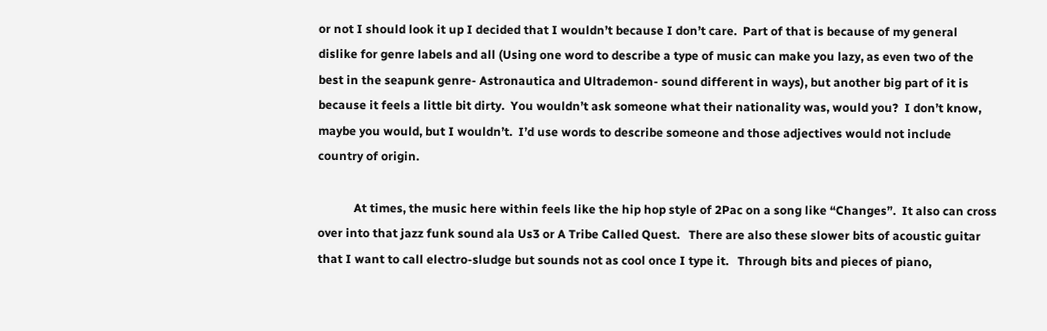or not I should look it up I decided that I wouldn’t because I don’t care.  Part of that is because of my general dislike for genre labels and all (Using one word to describe a type of music can make you lazy, as even two of the best in the seapunk genre- Astronautica and Ultrademon- sound different in ways), but another big part of it is because it feels a little bit dirty.  You wouldn’t ask someone what their nationality was, would you?  I don’t know, maybe you would, but I wouldn’t.  I’d use words to describe someone and those adjectives would not include country of origin.

            At times, the music here within feels like the hip hop style of 2Pac on a song like “Changes”.  It also can cross over into that jazz funk sound ala Us3 or A Tribe Called Quest.   There are also these slower bits of acoustic guitar that I want to call electro-sludge but sounds not as cool once I type it.   Through bits and pieces of piano,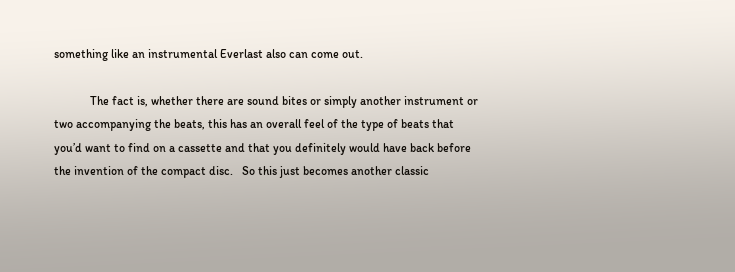something like an instrumental Everlast also can come out.

            The fact is, whether there are sound bites or simply another instrument or two accompanying the beats, this has an overall feel of the type of beats that you’d want to find on a cassette and that you definitely would have back before the invention of the compact disc.   So this just becomes another classic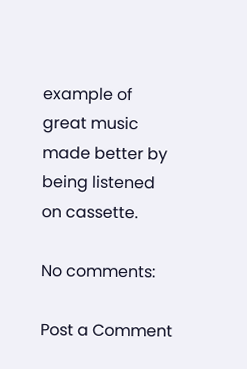example of great music made better by being listened on cassette.

No comments:

Post a Comment